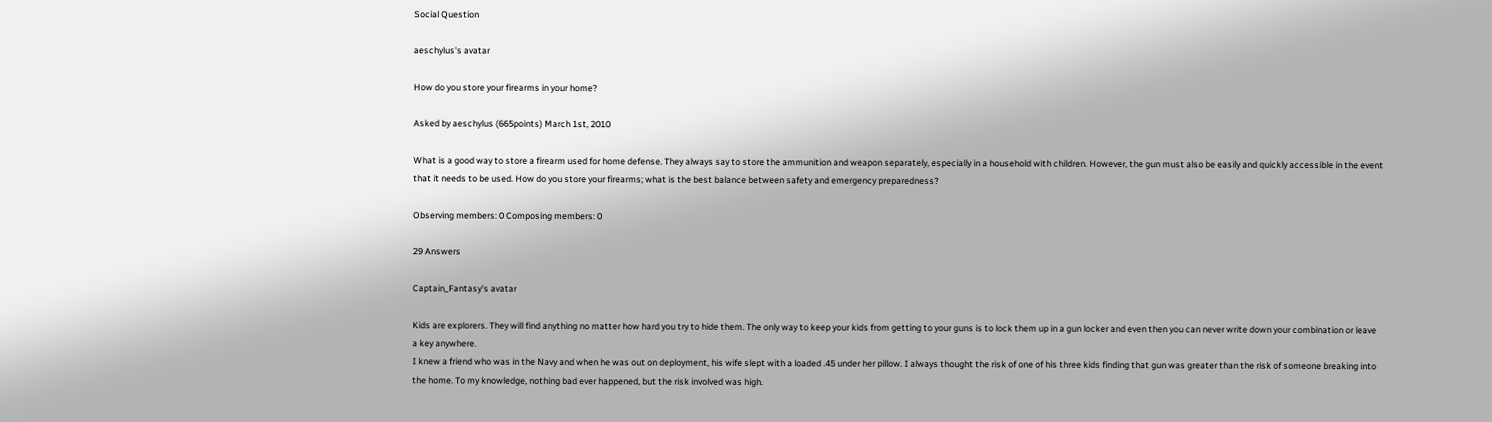Social Question

aeschylus's avatar

How do you store your firearms in your home?

Asked by aeschylus (665points) March 1st, 2010

What is a good way to store a firearm used for home defense. They always say to store the ammunition and weapon separately, especially in a household with children. However, the gun must also be easily and quickly accessible in the event that it needs to be used. How do you store your firearms; what is the best balance between safety and emergency preparedness?

Observing members: 0 Composing members: 0

29 Answers

Captain_Fantasy's avatar

Kids are explorers. They will find anything no matter how hard you try to hide them. The only way to keep your kids from getting to your guns is to lock them up in a gun locker and even then you can never write down your combination or leave a key anywhere.
I knew a friend who was in the Navy and when he was out on deployment, his wife slept with a loaded .45 under her pillow. I always thought the risk of one of his three kids finding that gun was greater than the risk of someone breaking into the home. To my knowledge, nothing bad ever happened, but the risk involved was high.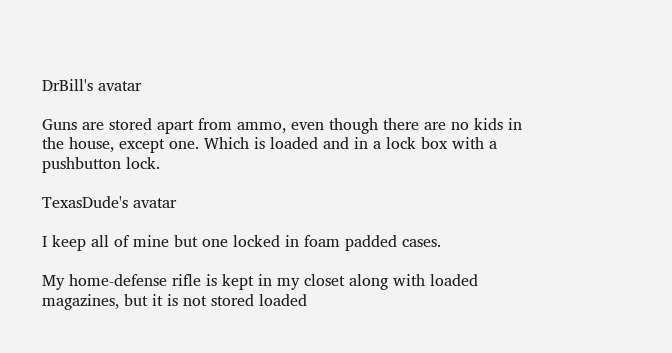DrBill's avatar

Guns are stored apart from ammo, even though there are no kids in the house, except one. Which is loaded and in a lock box with a pushbutton lock.

TexasDude's avatar

I keep all of mine but one locked in foam padded cases.

My home-defense rifle is kept in my closet along with loaded magazines, but it is not stored loaded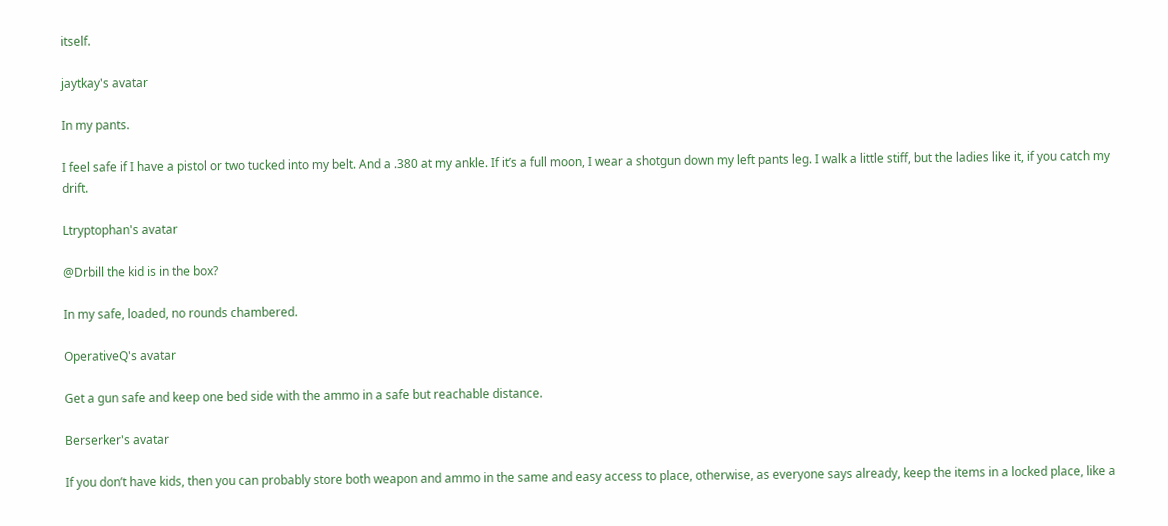itself.

jaytkay's avatar

In my pants.

I feel safe if I have a pistol or two tucked into my belt. And a .380 at my ankle. If it’s a full moon, I wear a shotgun down my left pants leg. I walk a little stiff, but the ladies like it, if you catch my drift.

Ltryptophan's avatar

@Drbill the kid is in the box?

In my safe, loaded, no rounds chambered.

OperativeQ's avatar

Get a gun safe and keep one bed side with the ammo in a safe but reachable distance.

Berserker's avatar

If you don’t have kids, then you can probably store both weapon and ammo in the same and easy access to place, otherwise, as everyone says already, keep the items in a locked place, like a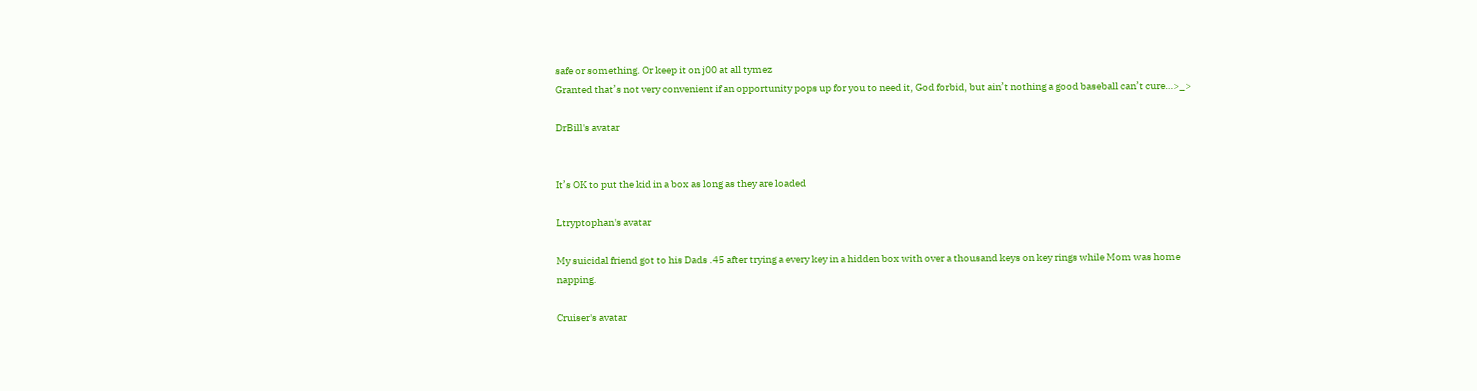safe or something. Or keep it on j00 at all tymez
Granted that’s not very convenient if an opportunity pops up for you to need it, God forbid, but ain’t nothing a good baseball can’t cure…>_>

DrBill's avatar


It’s OK to put the kid in a box as long as they are loaded

Ltryptophan's avatar

My suicidal friend got to his Dads .45 after trying a every key in a hidden box with over a thousand keys on key rings while Mom was home napping.

Cruiser's avatar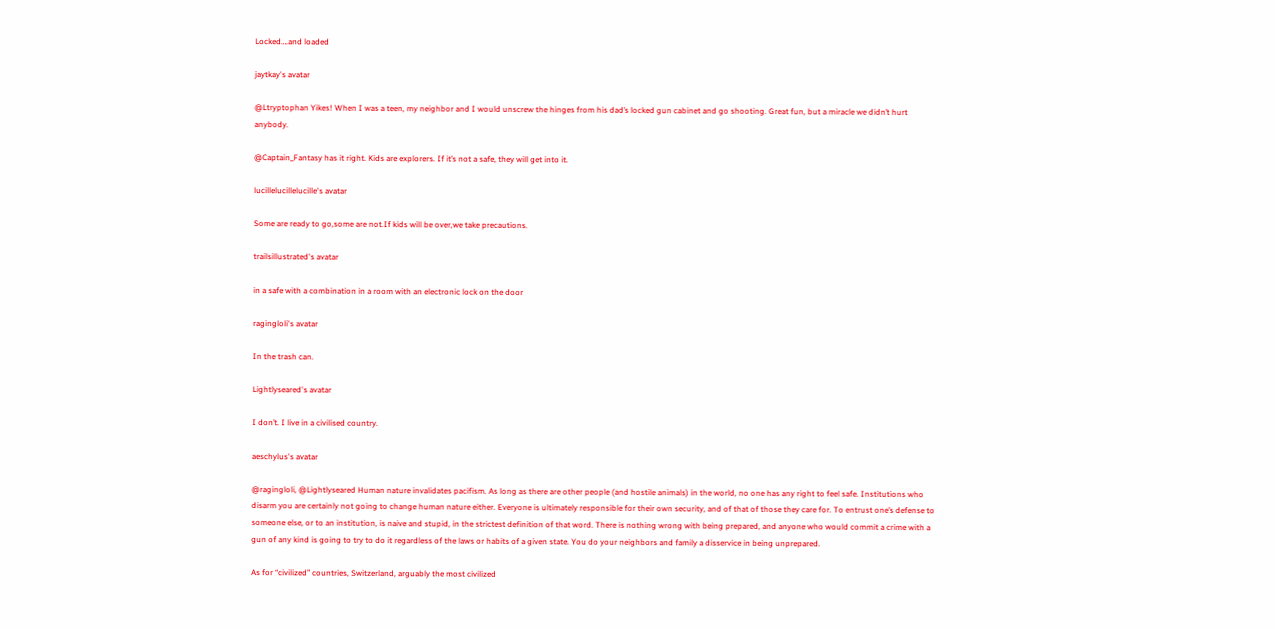Locked….and loaded

jaytkay's avatar

@Ltryptophan Yikes! When I was a teen, my neighbor and I would unscrew the hinges from his dad’s locked gun cabinet and go shooting. Great fun, but a miracle we didn’t hurt anybody.

@Captain_Fantasy has it right. Kids are explorers. If it’s not a safe, they will get into it.

lucillelucillelucille's avatar

Some are ready to go,some are not.If kids will be over,we take precautions.

trailsillustrated's avatar

in a safe with a combination in a room with an electronic lock on the door

ragingloli's avatar

In the trash can.

Lightlyseared's avatar

I don’t. I live in a civilised country.

aeschylus's avatar

@ragingloli, @Lightlyseared Human nature invalidates pacifism. As long as there are other people (and hostile animals) in the world, no one has any right to feel safe. Institutions who disarm you are certainly not going to change human nature either. Everyone is ultimately responsible for their own security, and of that of those they care for. To entrust one’s defense to someone else, or to an institution, is naive and stupid, in the strictest definition of that word. There is nothing wrong with being prepared, and anyone who would commit a crime with a gun of any kind is going to try to do it regardless of the laws or habits of a given state. You do your neighbors and family a disservice in being unprepared.

As for “civilized” countries, Switzerland, arguably the most civilized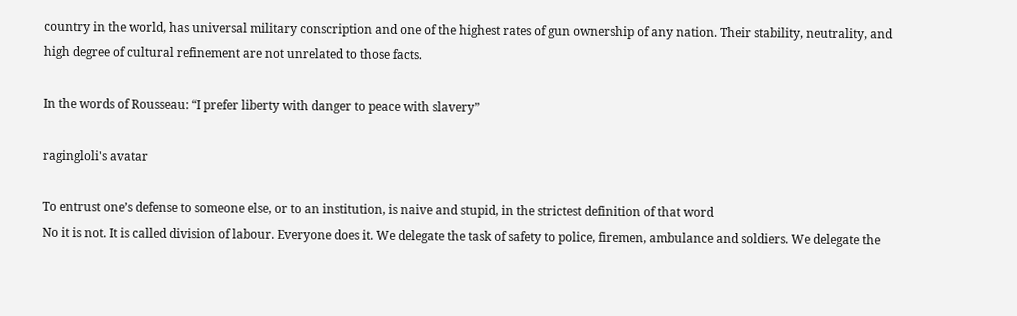country in the world, has universal military conscription and one of the highest rates of gun ownership of any nation. Their stability, neutrality, and high degree of cultural refinement are not unrelated to those facts.

In the words of Rousseau: “I prefer liberty with danger to peace with slavery”

ragingloli's avatar

To entrust one’s defense to someone else, or to an institution, is naive and stupid, in the strictest definition of that word
No it is not. It is called division of labour. Everyone does it. We delegate the task of safety to police, firemen, ambulance and soldiers. We delegate the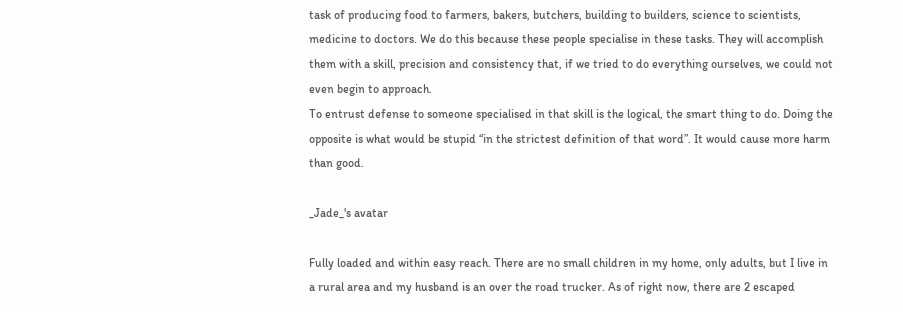task of producing food to farmers, bakers, butchers, building to builders, science to scientists, medicine to doctors. We do this because these people specialise in these tasks. They will accomplish them with a skill, precision and consistency that, if we tried to do everything ourselves, we could not even begin to approach.
To entrust defense to someone specialised in that skill is the logical, the smart thing to do. Doing the opposite is what would be stupid “in the strictest definition of that word”. It would cause more harm than good.

_Jade_'s avatar

Fully loaded and within easy reach. There are no small children in my home, only adults, but I live in a rural area and my husband is an over the road trucker. As of right now, there are 2 escaped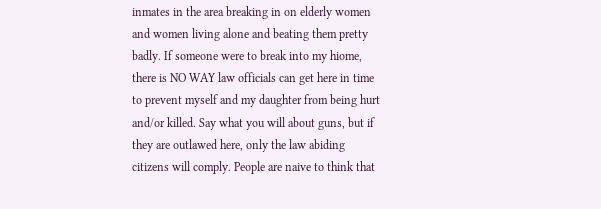inmates in the area breaking in on elderly women and women living alone and beating them pretty badly. If someone were to break into my hiome, there is NO WAY law officials can get here in time to prevent myself and my daughter from being hurt and/or killed. Say what you will about guns, but if they are outlawed here, only the law abiding citizens will comply. People are naive to think that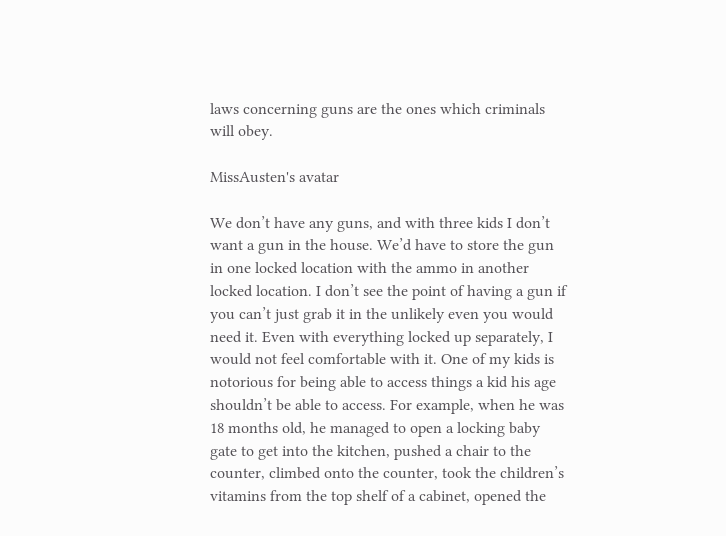laws concerning guns are the ones which criminals will obey.

MissAusten's avatar

We don’t have any guns, and with three kids I don’t want a gun in the house. We’d have to store the gun in one locked location with the ammo in another locked location. I don’t see the point of having a gun if you can’t just grab it in the unlikely even you would need it. Even with everything locked up separately, I would not feel comfortable with it. One of my kids is notorious for being able to access things a kid his age shouldn’t be able to access. For example, when he was 18 months old, he managed to open a locking baby gate to get into the kitchen, pushed a chair to the counter, climbed onto the counter, took the children’s vitamins from the top shelf of a cabinet, opened the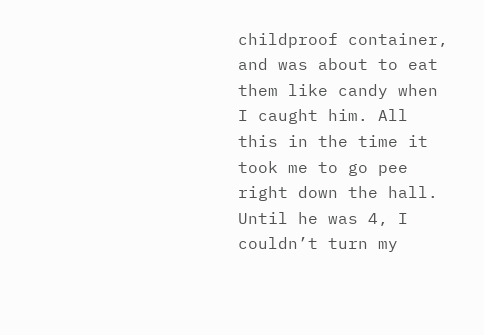childproof container, and was about to eat them like candy when I caught him. All this in the time it took me to go pee right down the hall. Until he was 4, I couldn’t turn my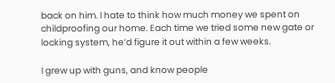back on him. I hate to think how much money we spent on childproofing our home. Each time we tried some new gate or locking system, he’d figure it out within a few weeks.

I grew up with guns, and know people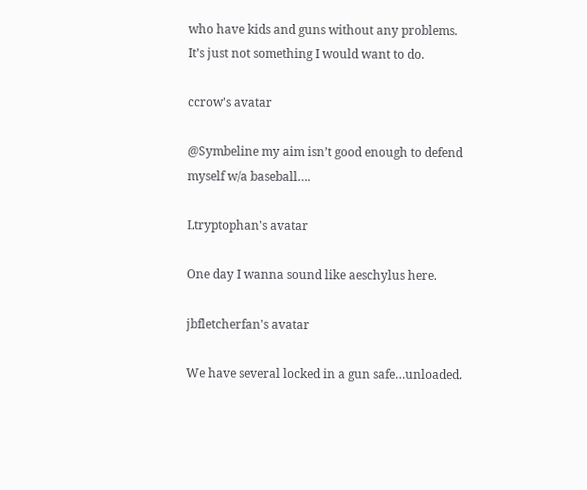who have kids and guns without any problems. It’s just not something I would want to do.

ccrow's avatar

@Symbeline my aim isn’t good enough to defend myself w/a baseball….

Ltryptophan's avatar

One day I wanna sound like aeschylus here.

jbfletcherfan's avatar

We have several locked in a gun safe…unloaded.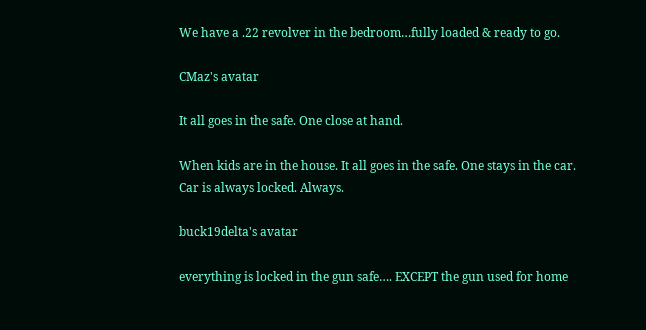We have a .22 revolver in the bedroom…fully loaded & ready to go.

CMaz's avatar

It all goes in the safe. One close at hand.

When kids are in the house. It all goes in the safe. One stays in the car.
Car is always locked. Always.

buck19delta's avatar

everything is locked in the gun safe…. EXCEPT the gun used for home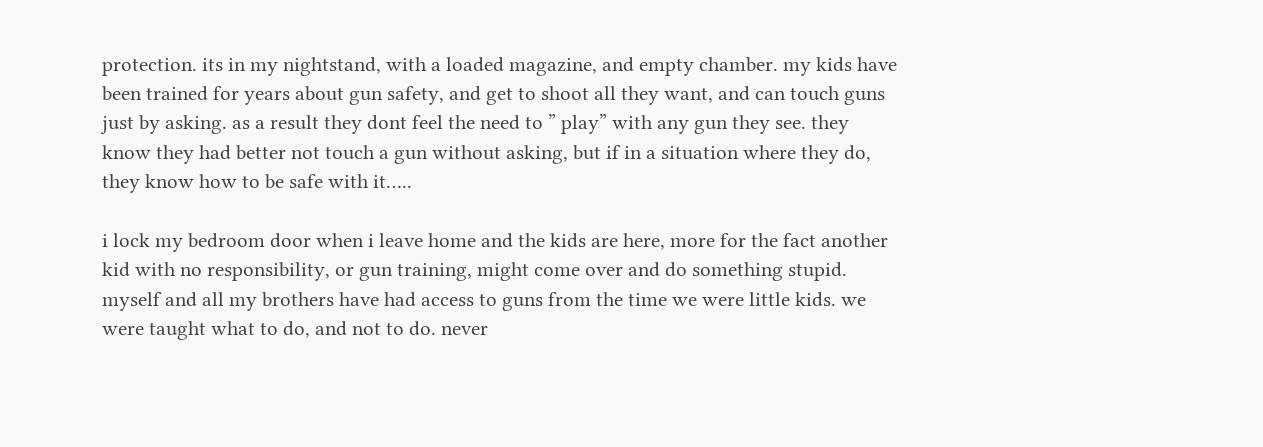protection. its in my nightstand, with a loaded magazine, and empty chamber. my kids have been trained for years about gun safety, and get to shoot all they want, and can touch guns just by asking. as a result they dont feel the need to ” play” with any gun they see. they know they had better not touch a gun without asking, but if in a situation where they do, they know how to be safe with it…..

i lock my bedroom door when i leave home and the kids are here, more for the fact another kid with no responsibility, or gun training, might come over and do something stupid. myself and all my brothers have had access to guns from the time we were little kids. we were taught what to do, and not to do. never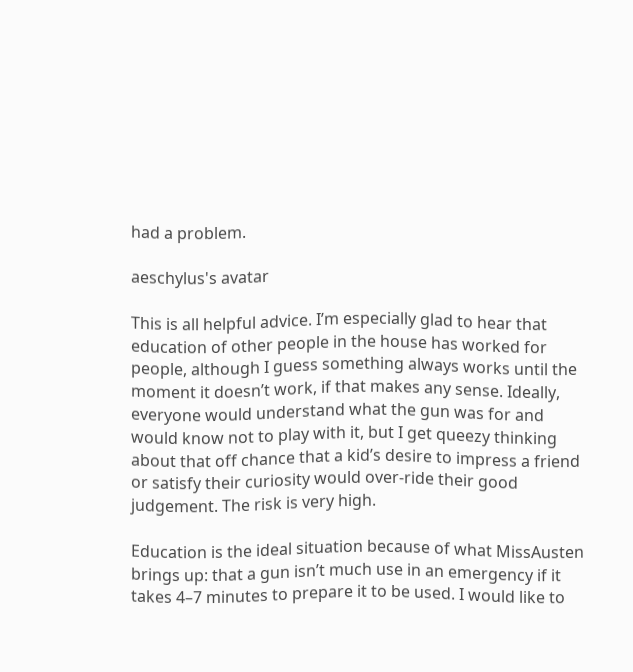had a problem.

aeschylus's avatar

This is all helpful advice. I’m especially glad to hear that education of other people in the house has worked for people, although I guess something always works until the moment it doesn’t work, if that makes any sense. Ideally, everyone would understand what the gun was for and would know not to play with it, but I get queezy thinking about that off chance that a kid’s desire to impress a friend or satisfy their curiosity would over-ride their good judgement. The risk is very high.

Education is the ideal situation because of what MissAusten brings up: that a gun isn’t much use in an emergency if it takes 4–7 minutes to prepare it to be used. I would like to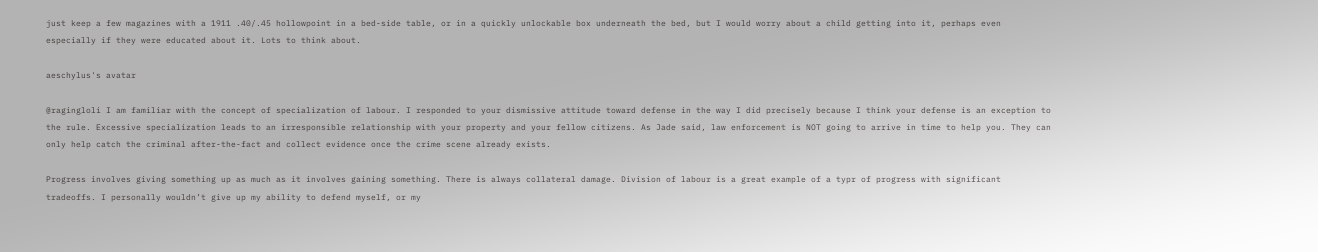just keep a few magazines with a 1911 .40/.45 hollowpoint in a bed-side table, or in a quickly unlockable box underneath the bed, but I would worry about a child getting into it, perhaps even especially if they were educated about it. Lots to think about.

aeschylus's avatar

@ragingloli I am familiar with the concept of specialization of labour. I responded to your dismissive attitude toward defense in the way I did precisely because I think your defense is an exception to the rule. Excessive specialization leads to an irresponsible relationship with your property and your fellow citizens. As Jade said, law enforcement is NOT going to arrive in time to help you. They can only help catch the criminal after-the-fact and collect evidence once the crime scene already exists.

Progress involves giving something up as much as it involves gaining something. There is always collateral damage. Division of labour is a great example of a typr of progress with significant tradeoffs. I personally wouldn’t give up my ability to defend myself, or my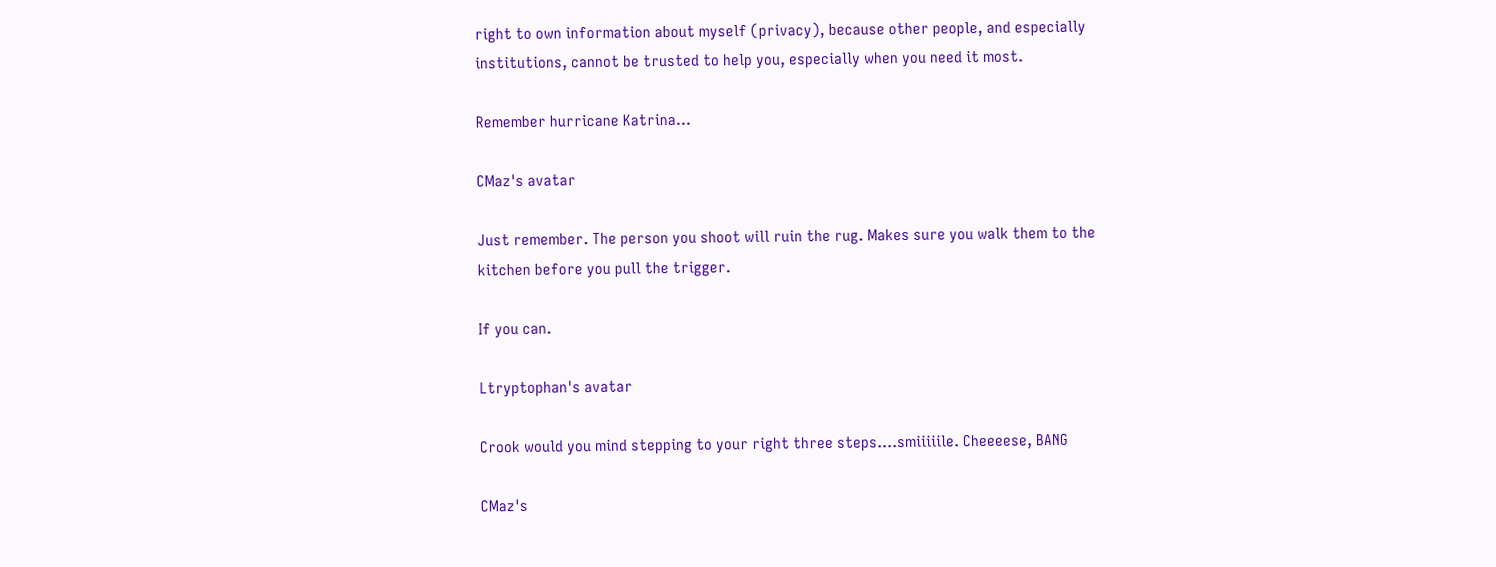right to own information about myself (privacy), because other people, and especially institutions, cannot be trusted to help you, especially when you need it most.

Remember hurricane Katrina…

CMaz's avatar

Just remember. The person you shoot will ruin the rug. Makes sure you walk them to the kitchen before you pull the trigger.

If you can.

Ltryptophan's avatar

Crook would you mind stepping to your right three steps….smiiiiile. Cheeeese, BANG

CMaz's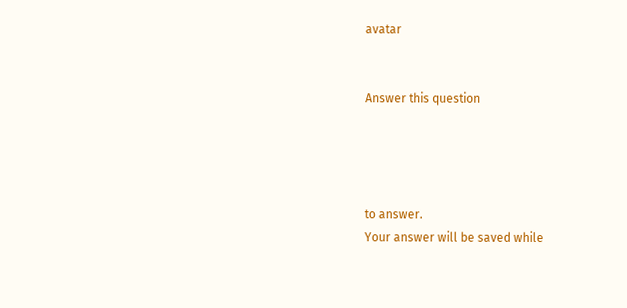avatar


Answer this question




to answer.
Your answer will be saved while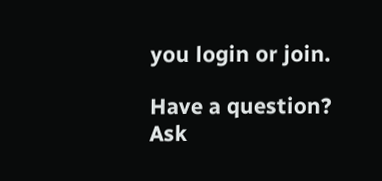you login or join.

Have a question? Ask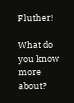Fluther!

What do you know more about?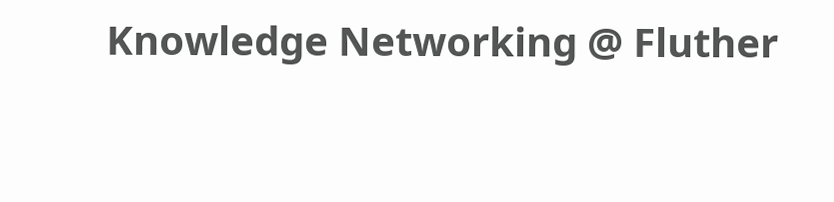Knowledge Networking @ Fluther